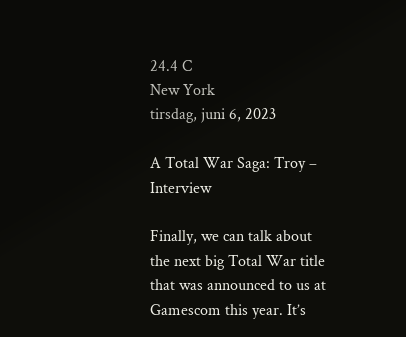24.4 C
New York
tirsdag, juni 6, 2023

A Total War Saga: Troy – Interview

Finally, we can talk about the next big Total War title that was announced to us at Gamescom this year. It’s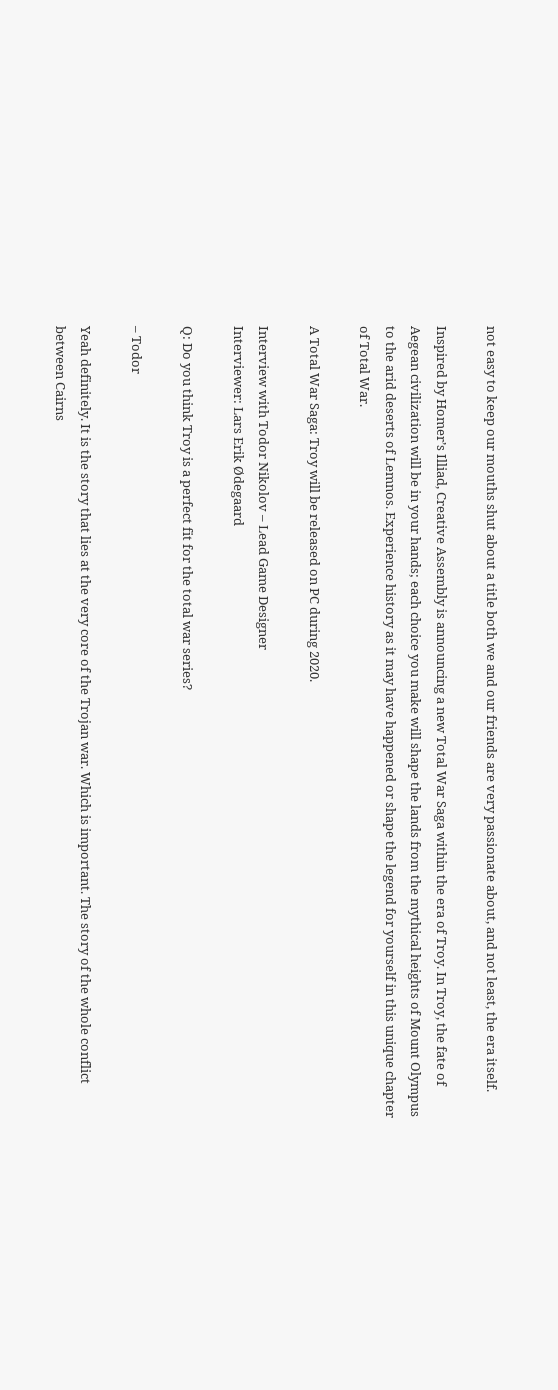not easy to keep our mouths shut about a title both we and our friends are very passionate about, and not least, the era itself.

Inspired by Homer’s Illiad, Creative Assembly is announcing a new Total War Saga within the era of Troy. In Troy, the fate of Aegean civilization will be in your hands; each choice you make will shape the lands from the mythical heights of Mount Olympus to the arid deserts of Lemnos. Experience history as it may have happened or shape the legend for yourself in this unique chapter of Total War.

A Total War Saga: Troy will be released on PC during 2020.

Interview with Todor Nikolov – Lead Game Designer
Interviewer: Lars Erik Ødegaard

Q: Do you think Troy is a perfect fit for the total war series?

– Todor

Yeah definitely. It is the story that lies at the very core of the Trojan war. Which is important. The story of the whole conflict between Cairns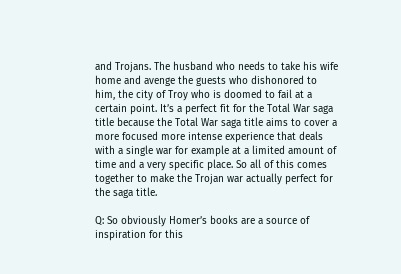and Trojans. The husband who needs to take his wife home and avenge the guests who dishonored to him, the city of Troy who is doomed to fail at a certain point. It’s a perfect fit for the Total War saga title because the Total War saga title aims to cover a more focused more intense experience that deals with a single war for example at a limited amount of time and a very specific place. So all of this comes together to make the Trojan war actually perfect for the saga title.

Q: So obviously Homer’s books are a source of inspiration for this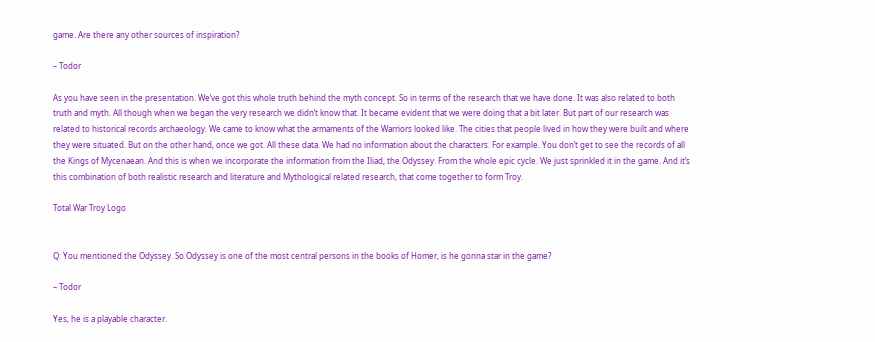game. Are there any other sources of inspiration?

– Todor

As you have seen in the presentation. We’ve got this whole truth behind the myth concept. So in terms of the research that we have done. It was also related to both truth and myth. All though when we began the very research we didn’t know that. It became evident that we were doing that a bit later. But part of our research was related to historical records archaeology. We came to know what the armaments of the Warriors looked like. The cities that people lived in how they were built and where they were situated. But on the other hand, once we got. All these data. We had no information about the characters. For example. You don’t get to see the records of all the Kings of Mycenaean. And this is when we incorporate the information from the Iliad, the Odyssey. From the whole epic cycle. We just sprinkled it in the game. And it’s this combination of both realistic research and literature and Mythological related research, that come together to form Troy.

Total War Troy Logo


Q: You mentioned the Odyssey. So Odyssey is one of the most central persons in the books of Homer, is he gonna star in the game?

– Todor

Yes, he is a playable character.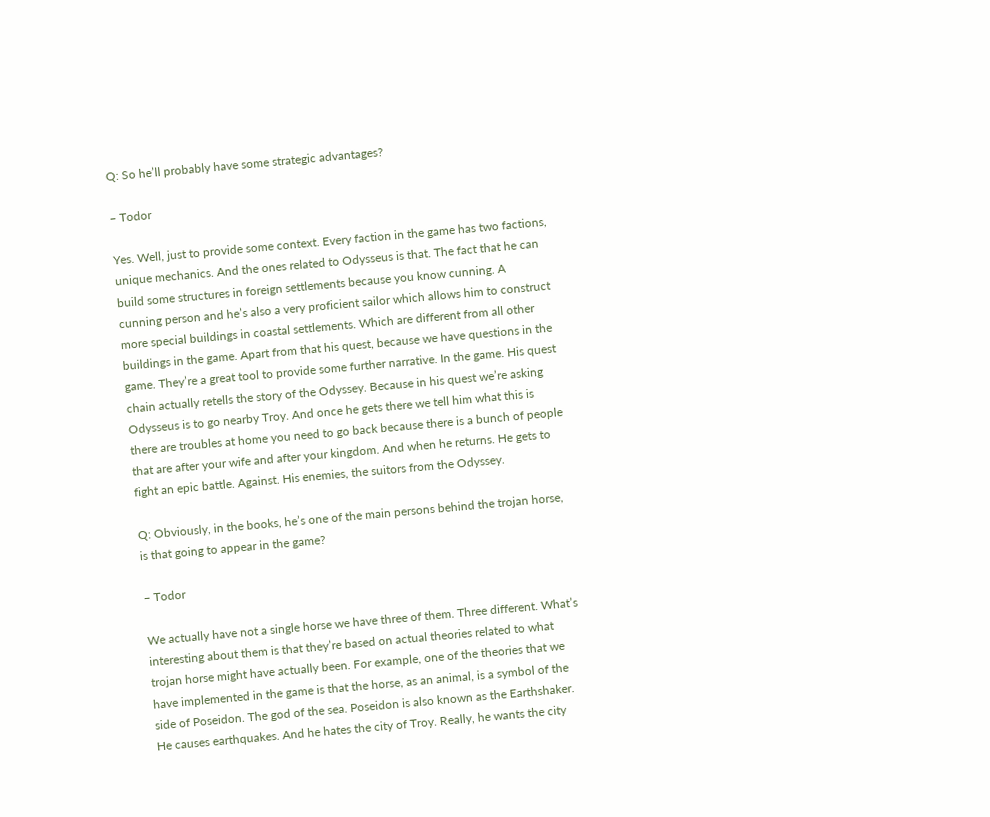Q: So he’ll probably have some strategic advantages?

– Todor

Yes. Well, just to provide some context. Every faction in the game has two factions, unique mechanics. And the ones related to Odysseus is that. The fact that he can build some structures in foreign settlements because you know cunning. A cunning person and he’s also a very proficient sailor which allows him to construct more special buildings in coastal settlements. Which are different from all other buildings in the game. Apart from that his quest, because we have questions in the game. They’re a great tool to provide some further narrative. In the game. His quest chain actually retells the story of the Odyssey. Because in his quest we’re asking Odysseus is to go nearby Troy. And once he gets there we tell him what this is there are troubles at home you need to go back because there is a bunch of people that are after your wife and after your kingdom. And when he returns. He gets to fight an epic battle. Against. His enemies, the suitors from the Odyssey.

Q: Obviously, in the books, he’s one of the main persons behind the trojan horse, is that going to appear in the game?

– Todor

We actually have not a single horse we have three of them. Three different. What’s interesting about them is that they’re based on actual theories related to what trojan horse might have actually been. For example, one of the theories that we have implemented in the game is that the horse, as an animal, is a symbol of the side of Poseidon. The god of the sea. Poseidon is also known as the Earthshaker. He causes earthquakes. And he hates the city of Troy. Really, he wants the city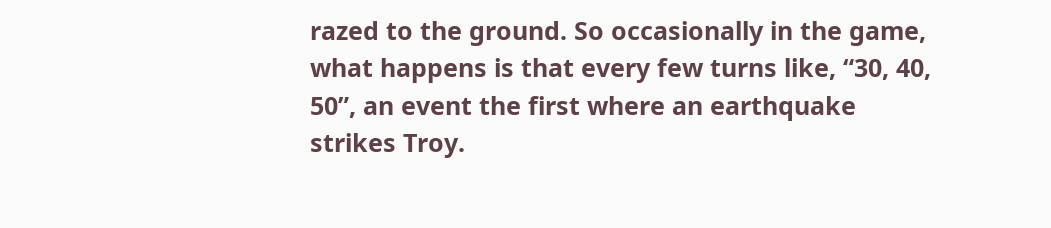razed to the ground. So occasionally in the game, what happens is that every few turns like, “30, 40, 50”, an event the first where an earthquake strikes Troy.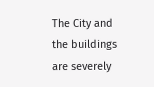The City and the buildings are severely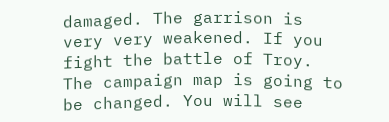damaged. The garrison is very very weakened. If you fight the battle of Troy. The campaign map is going to be changed. You will see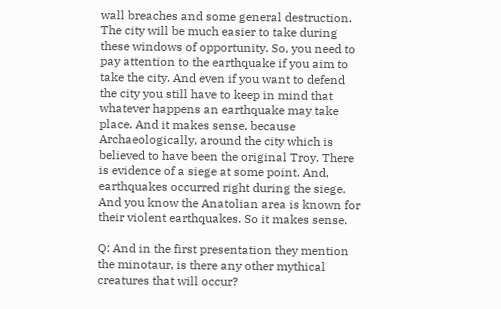wall breaches and some general destruction. The city will be much easier to take during these windows of opportunity. So, you need to pay attention to the earthquake if you aim to take the city. And even if you want to defend the city you still have to keep in mind that whatever happens an earthquake may take place. And it makes sense, because Archaeologically, around the city which is believed to have been the original Troy. There is evidence of a siege at some point. And, earthquakes occurred right during the siege. And you know the Anatolian area is known for their violent earthquakes. So it makes sense.

Q: And in the first presentation they mention the minotaur, is there any other mythical creatures that will occur?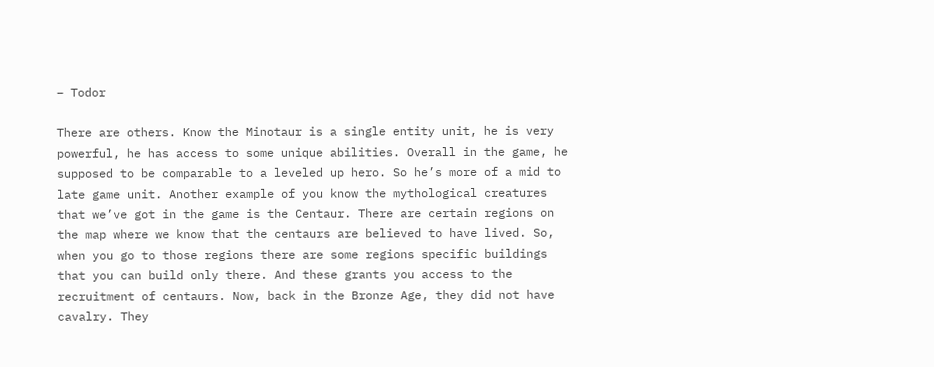– Todor

There are others. Know the Minotaur is a single entity unit, he is very powerful, he has access to some unique abilities. Overall in the game, he supposed to be comparable to a leveled up hero. So he’s more of a mid to late game unit. Another example of you know the mythological creatures that we’ve got in the game is the Centaur. There are certain regions on the map where we know that the centaurs are believed to have lived. So, when you go to those regions there are some regions specific buildings that you can build only there. And these grants you access to the recruitment of centaurs. Now, back in the Bronze Age, they did not have cavalry. They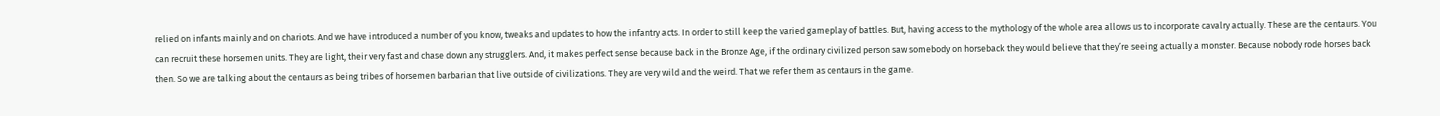relied on infants mainly and on chariots. And we have introduced a number of you know, tweaks and updates to how the infantry acts. In order to still keep the varied gameplay of battles. But, having access to the mythology of the whole area allows us to incorporate cavalry actually. These are the centaurs. You can recruit these horsemen units. They are light, their very fast and chase down any strugglers. And, it makes perfect sense because back in the Bronze Age, if the ordinary civilized person saw somebody on horseback they would believe that they’re seeing actually a monster. Because nobody rode horses back then. So we are talking about the centaurs as being tribes of horsemen barbarian that live outside of civilizations. They are very wild and the weird. That we refer them as centaurs in the game.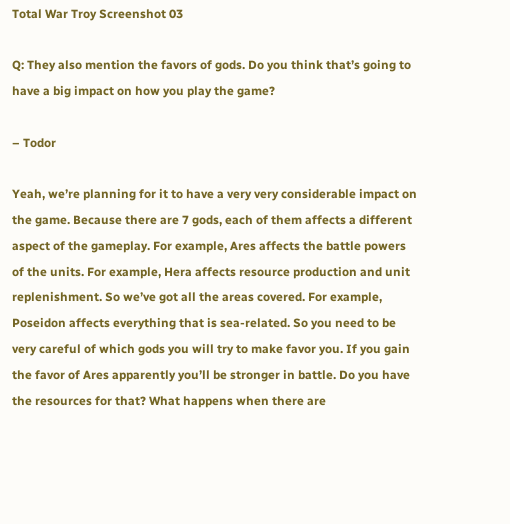Total War Troy Screenshot 03

Q: They also mention the favors of gods. Do you think that’s going to have a big impact on how you play the game?

– Todor

Yeah, we’re planning for it to have a very very considerable impact on the game. Because there are 7 gods, each of them affects a different aspect of the gameplay. For example, Ares affects the battle powers of the units. For example, Hera affects resource production and unit replenishment. So we’ve got all the areas covered. For example, Poseidon affects everything that is sea-related. So you need to be very careful of which gods you will try to make favor you. If you gain the favor of Ares apparently you’ll be stronger in battle. Do you have the resources for that? What happens when there are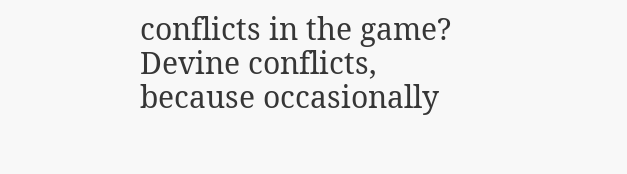conflicts in the game? Devine conflicts, because occasionally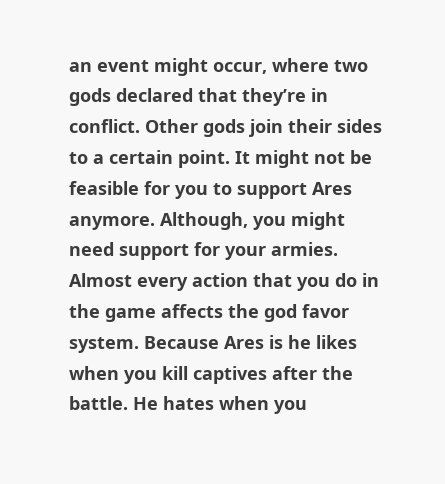an event might occur, where two gods declared that they’re in conflict. Other gods join their sides to a certain point. It might not be feasible for you to support Ares anymore. Although, you might need support for your armies. Almost every action that you do in the game affects the god favor system. Because Ares is he likes when you kill captives after the battle. He hates when you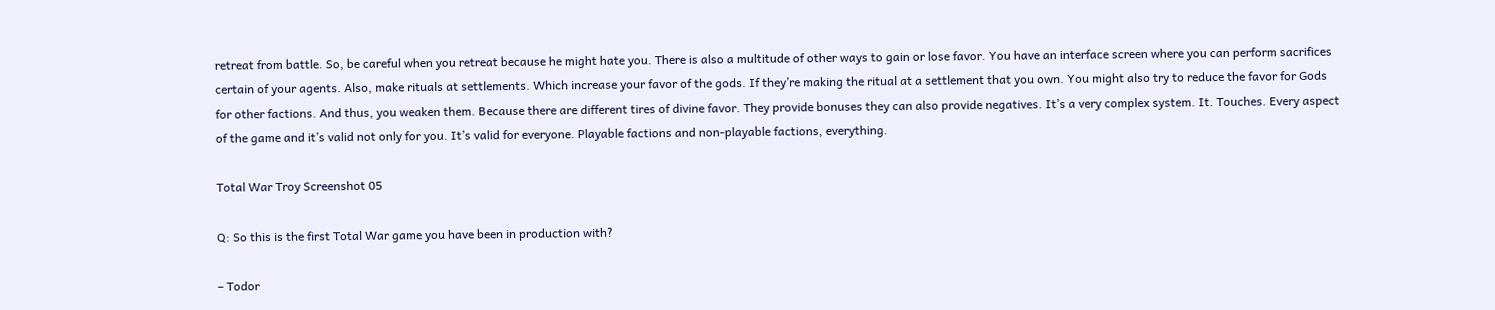retreat from battle. So, be careful when you retreat because he might hate you. There is also a multitude of other ways to gain or lose favor. You have an interface screen where you can perform sacrifices certain of your agents. Also, make rituals at settlements. Which increase your favor of the gods. If they’re making the ritual at a settlement that you own. You might also try to reduce the favor for Gods for other factions. And thus, you weaken them. Because there are different tires of divine favor. They provide bonuses they can also provide negatives. It’s a very complex system. It. Touches. Every aspect of the game and it’s valid not only for you. It’s valid for everyone. Playable factions and non-playable factions, everything.

Total War Troy Screenshot 05

Q: So this is the first Total War game you have been in production with?

– Todor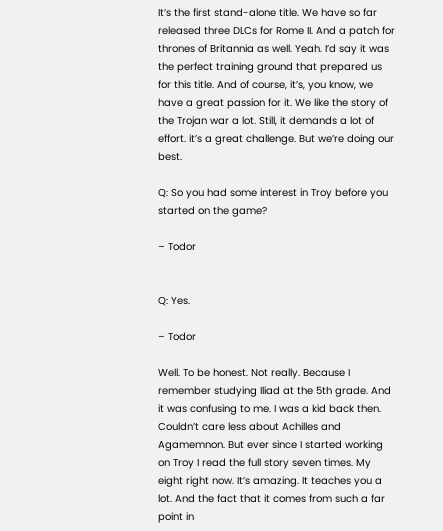It’s the first stand-alone title. We have so far released three DLCs for Rome II. And a patch for thrones of Britannia as well. Yeah. I’d say it was the perfect training ground that prepared us for this title. And of course, it’s, you know, we have a great passion for it. We like the story of the Trojan war a lot. Still, it demands a lot of effort. it’s a great challenge. But we’re doing our best.

Q: So you had some interest in Troy before you started on the game?

– Todor


Q: Yes.

– Todor

Well. To be honest. Not really. Because I remember studying Iliad at the 5th grade. And it was confusing to me. I was a kid back then. Couldn’t care less about Achilles and Agamemnon. But ever since I started working on Troy I read the full story seven times. My eight right now. It’s amazing. It teaches you a lot. And the fact that it comes from such a far point in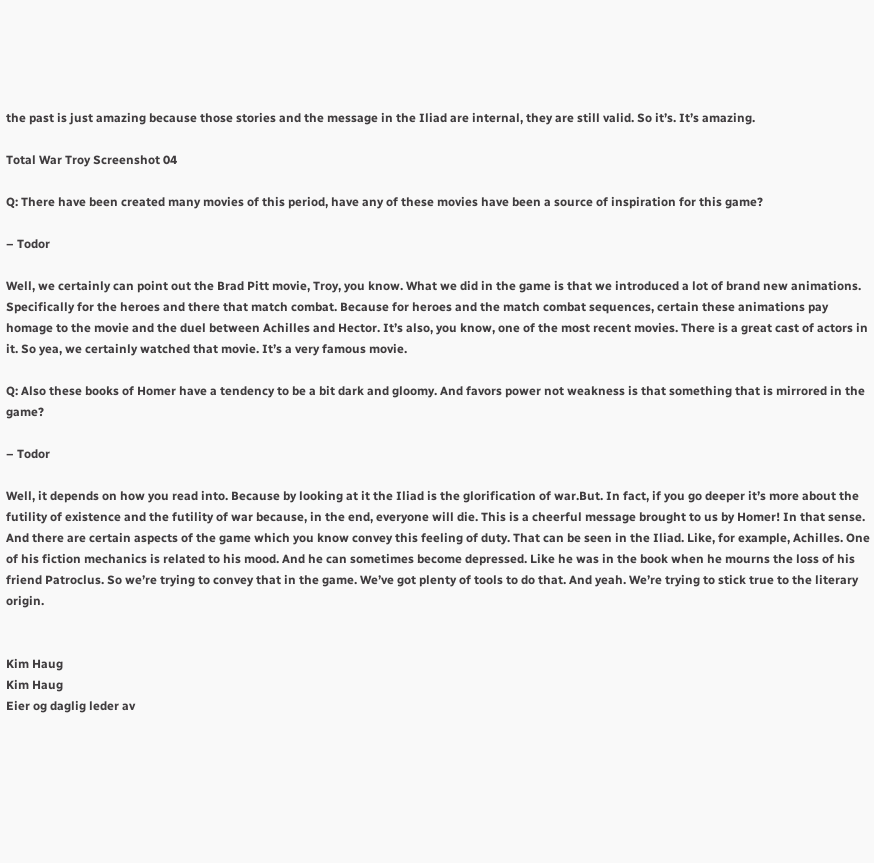the past is just amazing because those stories and the message in the Iliad are internal, they are still valid. So it’s. It’s amazing.

Total War Troy Screenshot 04

Q: There have been created many movies of this period, have any of these movies have been a source of inspiration for this game?

– Todor

Well, we certainly can point out the Brad Pitt movie, Troy, you know. What we did in the game is that we introduced a lot of brand new animations. Specifically for the heroes and there that match combat. Because for heroes and the match combat sequences, certain these animations pay homage to the movie and the duel between Achilles and Hector. It’s also, you know, one of the most recent movies. There is a great cast of actors in it. So yea, we certainly watched that movie. It’s a very famous movie.

Q: Also these books of Homer have a tendency to be a bit dark and gloomy. And favors power not weakness is that something that is mirrored in the game?

– Todor

Well, it depends on how you read into. Because by looking at it the Iliad is the glorification of war.But. In fact, if you go deeper it’s more about the futility of existence and the futility of war because, in the end, everyone will die. This is a cheerful message brought to us by Homer! In that sense. And there are certain aspects of the game which you know convey this feeling of duty. That can be seen in the Iliad. Like, for example, Achilles. One of his fiction mechanics is related to his mood. And he can sometimes become depressed. Like he was in the book when he mourns the loss of his friend Patroclus. So we’re trying to convey that in the game. We’ve got plenty of tools to do that. And yeah. We’re trying to stick true to the literary origin.


Kim Haug
Kim Haug
Eier og daglig leder av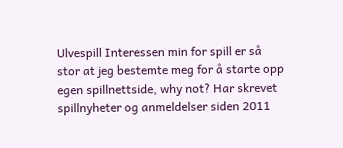Ulvespill Interessen min for spill er så stor at jeg bestemte meg for å starte opp egen spillnettside, why not? Har skrevet spillnyheter og anmeldelser siden 2011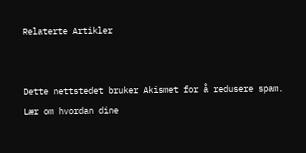Relaterte Artikler


Dette nettstedet bruker Akismet for å redusere spam. Lær om hvordan dine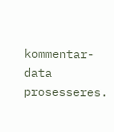kommentar-data prosesseres.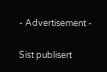- Advertisement -

Sist publisert